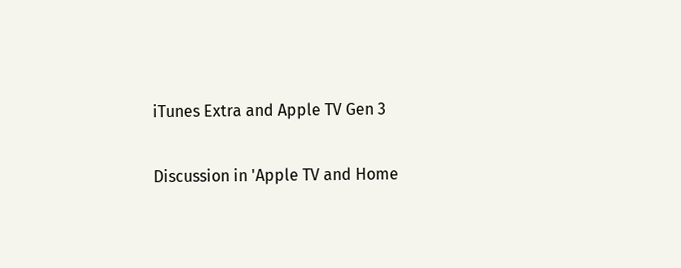iTunes Extra and Apple TV Gen 3

Discussion in 'Apple TV and Home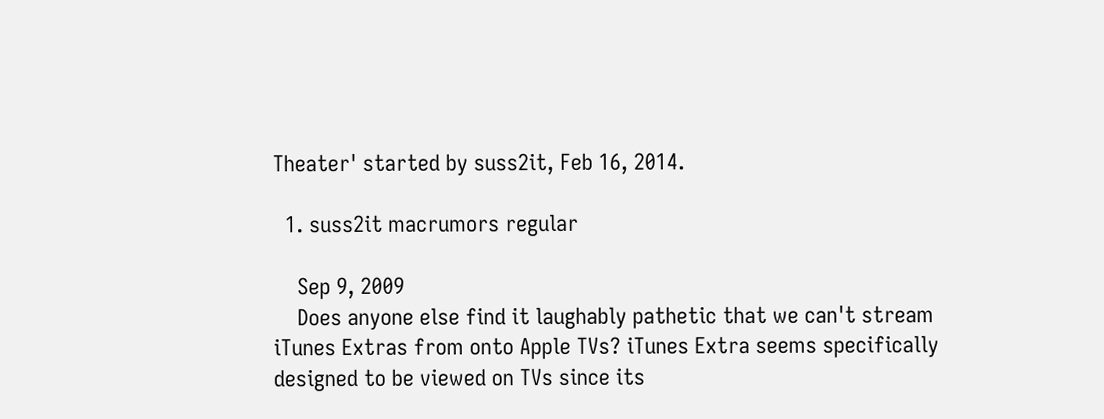Theater' started by suss2it, Feb 16, 2014.

  1. suss2it macrumors regular

    Sep 9, 2009
    Does anyone else find it laughably pathetic that we can't stream iTunes Extras from onto Apple TVs? iTunes Extra seems specifically designed to be viewed on TVs since its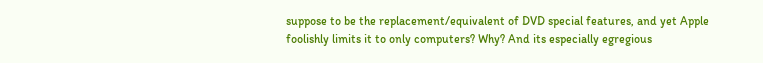suppose to be the replacement/equivalent of DVD special features, and yet Apple foolishly limits it to only computers? Why? And its especially egregious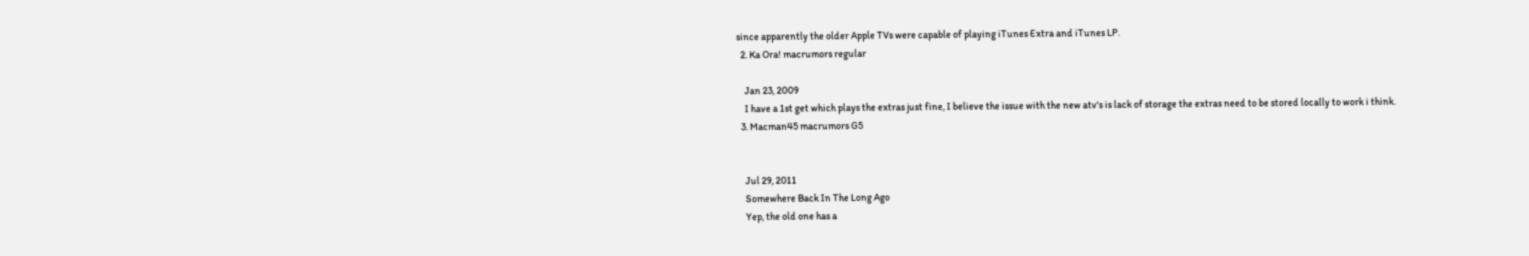since apparently the older Apple TVs were capable of playing iTunes Extra and iTunes LP.
  2. Ka Ora! macrumors regular

    Jan 23, 2009
    I have a 1st get which plays the extras just fine, I believe the issue with the new atv's is lack of storage the extras need to be stored locally to work i think.
  3. Macman45 macrumors G5


    Jul 29, 2011
    Somewhere Back In The Long Ago
    Yep, the old one has a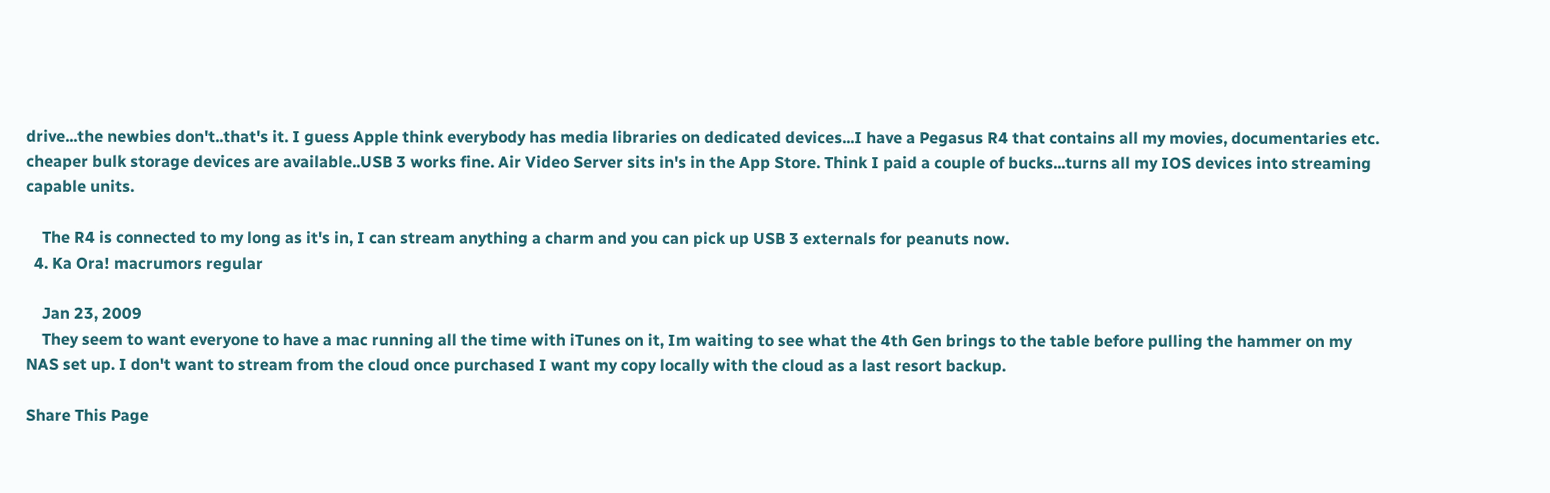drive...the newbies don't..that's it. I guess Apple think everybody has media libraries on dedicated devices...I have a Pegasus R4 that contains all my movies, documentaries etc. cheaper bulk storage devices are available..USB 3 works fine. Air Video Server sits in's in the App Store. Think I paid a couple of bucks...turns all my IOS devices into streaming capable units.

    The R4 is connected to my long as it's in, I can stream anything a charm and you can pick up USB 3 externals for peanuts now.
  4. Ka Ora! macrumors regular

    Jan 23, 2009
    They seem to want everyone to have a mac running all the time with iTunes on it, Im waiting to see what the 4th Gen brings to the table before pulling the hammer on my NAS set up. I don't want to stream from the cloud once purchased I want my copy locally with the cloud as a last resort backup.

Share This Page